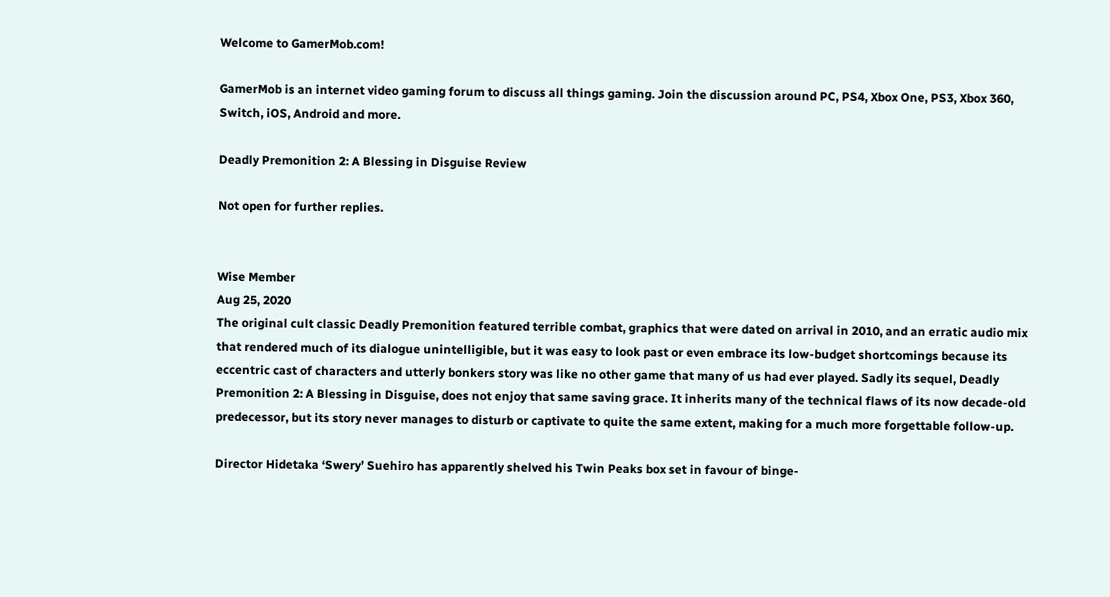Welcome to GamerMob.com!

GamerMob is an internet video gaming forum to discuss all things gaming. Join the discussion around PC, PS4, Xbox One, PS3, Xbox 360, Switch, iOS, Android and more.

Deadly Premonition 2: A Blessing in Disguise Review

Not open for further replies.


Wise Member
Aug 25, 2020
The original cult classic Deadly Premonition featured terrible combat, graphics that were dated on arrival in 2010, and an erratic audio mix that rendered much of its dialogue unintelligible, but it was easy to look past or even embrace its low-budget shortcomings because its eccentric cast of characters and utterly bonkers story was like no other game that many of us had ever played. Sadly its sequel, Deadly Premonition 2: A Blessing in Disguise, does not enjoy that same saving grace. It inherits many of the technical flaws of its now decade-old predecessor, but its story never manages to disturb or captivate to quite the same extent, making for a much more forgettable follow-up.

Director Hidetaka ‘Swery’ Suehiro has apparently shelved his Twin Peaks box set in favour of binge-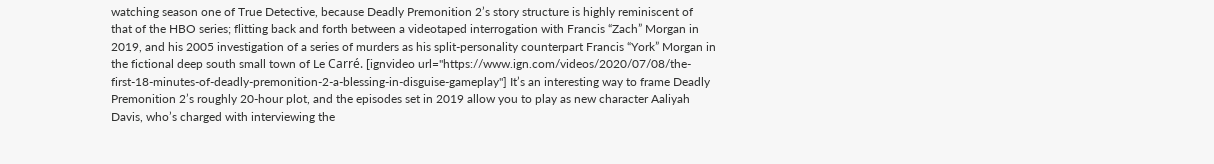watching season one of True Detective, because Deadly Premonition 2’s story structure is highly reminiscent of that of the HBO series; flitting back and forth between a videotaped interrogation with Francis “Zach” Morgan in 2019, and his 2005 investigation of a series of murders as his split-personality counterpart Francis “York” Morgan in the fictional deep south small town of Le Carré. [ignvideo url="https://www.ign.com/videos/2020/07/08/the-first-18-minutes-of-deadly-premonition-2-a-blessing-in-disguise-gameplay"] It’s an interesting way to frame Deadly Premonition 2’s roughly 20-hour plot, and the episodes set in 2019 allow you to play as new character Aaliyah Davis, who’s charged with interviewing the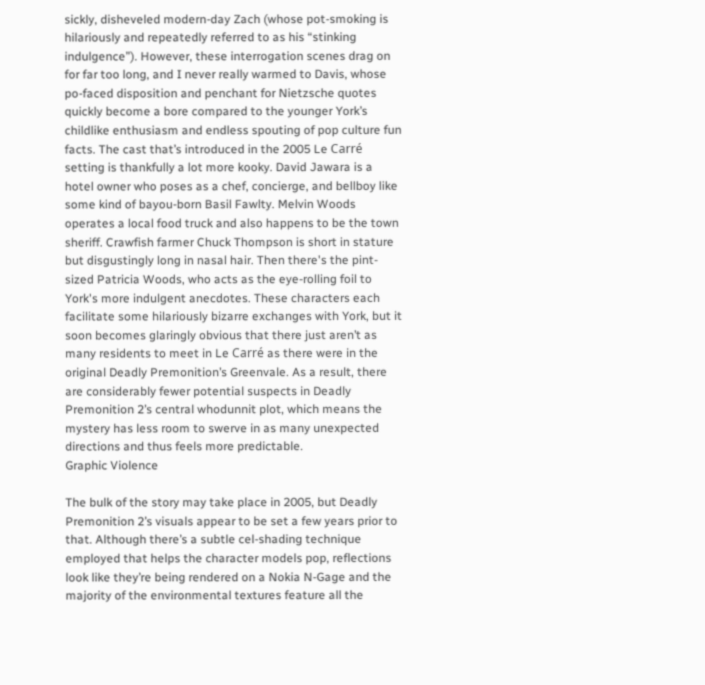sickly, disheveled modern-day Zach (whose pot-smoking is hilariously and repeatedly referred to as his “stinking indulgence”). However, these interrogation scenes drag on for far too long, and I never really warmed to Davis, whose po-faced disposition and penchant for Nietzsche quotes quickly become a bore compared to the younger York’s childlike enthusiasm and endless spouting of pop culture fun facts. The cast that’s introduced in the 2005 Le Carré setting is thankfully a lot more kooky. David Jawara is a hotel owner who poses as a chef, concierge, and bellboy like some kind of bayou-born Basil Fawlty. Melvin Woods operates a local food truck and also happens to be the town sheriff. Crawfish farmer Chuck Thompson is short in stature but disgustingly long in nasal hair. Then there's the pint-sized Patricia Woods, who acts as the eye-rolling foil to York's more indulgent anecdotes. These characters each facilitate some hilariously bizarre exchanges with York, but it soon becomes glaringly obvious that there just aren’t as many residents to meet in Le Carré as there were in the original Deadly Premonition’s Greenvale. As a result, there are considerably fewer potential suspects in Deadly Premonition 2’s central whodunnit plot, which means the mystery has less room to swerve in as many unexpected directions and thus feels more predictable.
Graphic Violence

The bulk of the story may take place in 2005, but Deadly Premonition 2’s visuals appear to be set a few years prior to that. Although there’s a subtle cel-shading technique employed that helps the character models pop, reflections look like they’re being rendered on a Nokia N-Gage and the majority of the environmental textures feature all the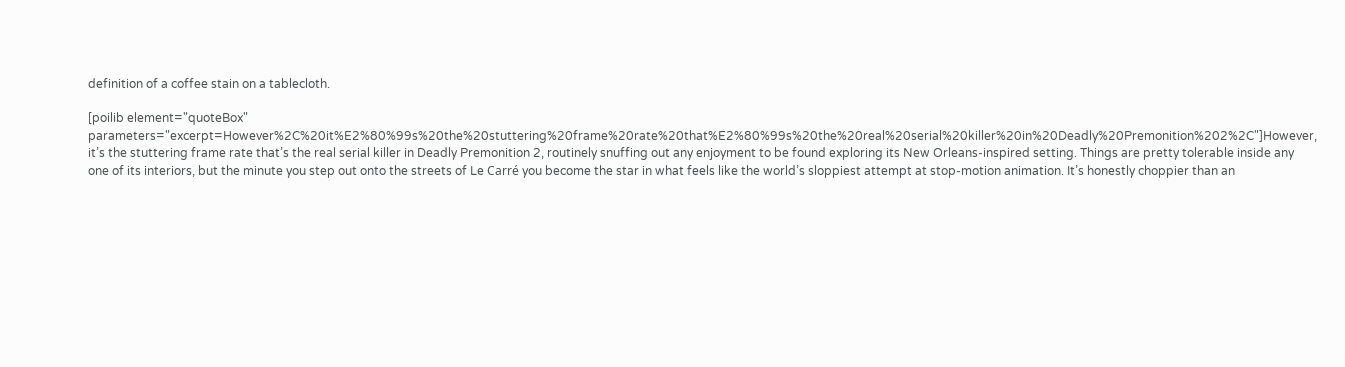definition of a coffee stain on a tablecloth.

[poilib element="quoteBox" parameters="excerpt=However%2C%20it%E2%80%99s%20the%20stuttering%20frame%20rate%20that%E2%80%99s%20the%20real%20serial%20killer%20in%20Deadly%20Premonition%202%2C"]However, it’s the stuttering frame rate that’s the real serial killer in Deadly Premonition 2, routinely snuffing out any enjoyment to be found exploring its New Orleans-inspired setting. Things are pretty tolerable inside any one of its interiors, but the minute you step out onto the streets of Le Carré you become the star in what feels like the world’s sloppiest attempt at stop-motion animation. It’s honestly choppier than an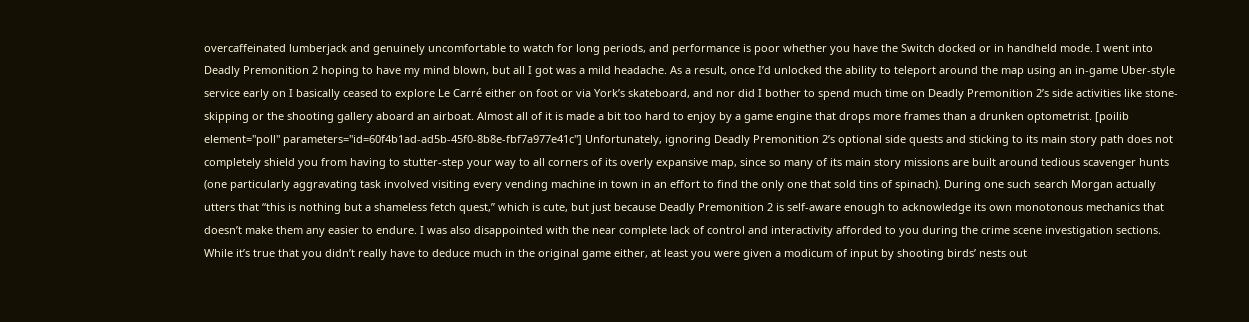overcaffeinated lumberjack and genuinely uncomfortable to watch for long periods, and performance is poor whether you have the Switch docked or in handheld mode. I went into Deadly Premonition 2 hoping to have my mind blown, but all I got was a mild headache. As a result, once I’d unlocked the ability to teleport around the map using an in-game Uber-style service early on I basically ceased to explore Le Carré either on foot or via York’s skateboard, and nor did I bother to spend much time on Deadly Premonition 2’s side activities like stone-skipping or the shooting gallery aboard an airboat. Almost all of it is made a bit too hard to enjoy by a game engine that drops more frames than a drunken optometrist. [poilib element="poll" parameters="id=60f4b1ad-ad5b-45f0-8b8e-fbf7a977e41c"] Unfortunately, ignoring Deadly Premonition 2’s optional side quests and sticking to its main story path does not completely shield you from having to stutter-step your way to all corners of its overly expansive map, since so many of its main story missions are built around tedious scavenger hunts (one particularly aggravating task involved visiting every vending machine in town in an effort to find the only one that sold tins of spinach). During one such search Morgan actually utters that “this is nothing but a shameless fetch quest,” which is cute, but just because Deadly Premonition 2 is self-aware enough to acknowledge its own monotonous mechanics that doesn’t make them any easier to endure. I was also disappointed with the near complete lack of control and interactivity afforded to you during the crime scene investigation sections. While it’s true that you didn’t really have to deduce much in the original game either, at least you were given a modicum of input by shooting birds’ nests out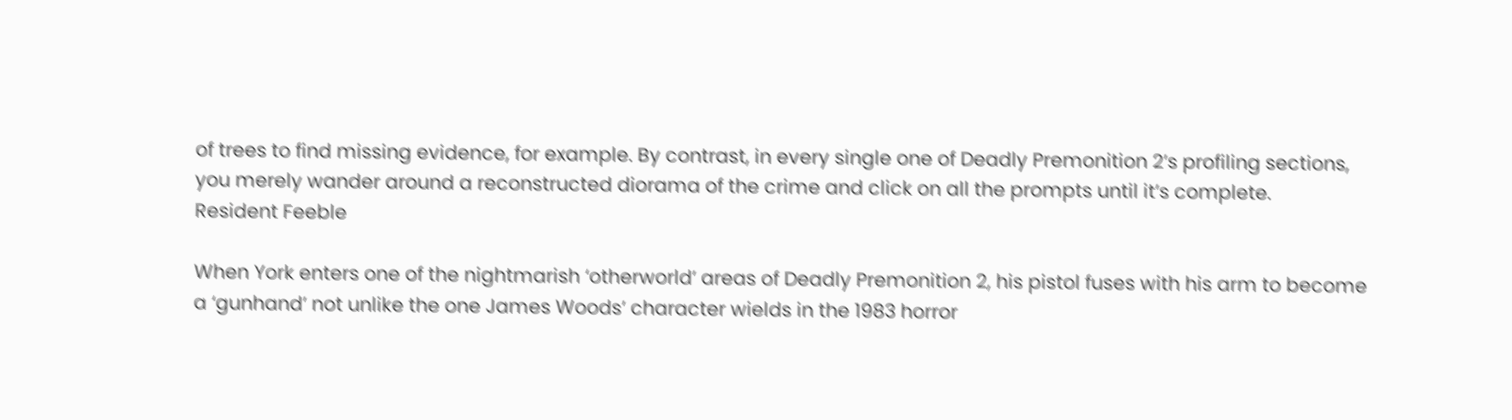of trees to find missing evidence, for example. By contrast, in every single one of Deadly Premonition 2’s profiling sections, you merely wander around a reconstructed diorama of the crime and click on all the prompts until it’s complete.
Resident Feeble

When York enters one of the nightmarish ‘otherworld’ areas of Deadly Premonition 2, his pistol fuses with his arm to become a ‘gunhand’ not unlike the one James Woods’ character wields in the 1983 horror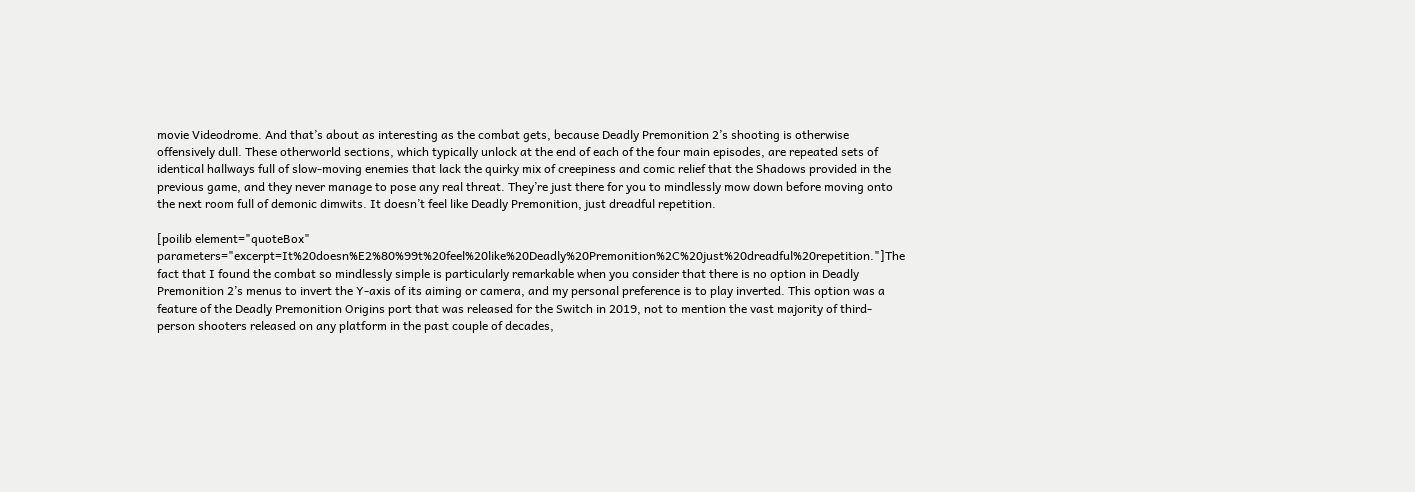movie Videodrome. And that’s about as interesting as the combat gets, because Deadly Premonition 2’s shooting is otherwise offensively dull. These otherworld sections, which typically unlock at the end of each of the four main episodes, are repeated sets of identical hallways full of slow-moving enemies that lack the quirky mix of creepiness and comic relief that the Shadows provided in the previous game, and they never manage to pose any real threat. They’re just there for you to mindlessly mow down before moving onto the next room full of demonic dimwits. It doesn’t feel like Deadly Premonition, just dreadful repetition.

[poilib element="quoteBox" parameters="excerpt=It%20doesn%E2%80%99t%20feel%20like%20Deadly%20Premonition%2C%20just%20dreadful%20repetition."]The fact that I found the combat so mindlessly simple is particularly remarkable when you consider that there is no option in Deadly Premonition 2’s menus to invert the Y-axis of its aiming or camera, and my personal preference is to play inverted. This option was a feature of the Deadly Premonition Origins port that was released for the Switch in 2019, not to mention the vast majority of third-person shooters released on any platform in the past couple of decades,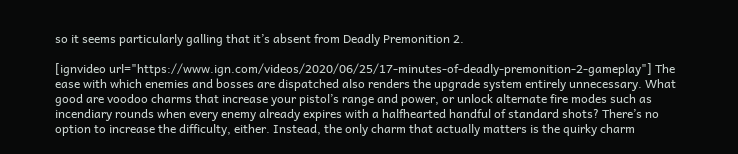so it seems particularly galling that it’s absent from Deadly Premonition 2.

[ignvideo url="https://www.ign.com/videos/2020/06/25/17-minutes-of-deadly-premonition-2-gameplay"] The ease with which enemies and bosses are dispatched also renders the upgrade system entirely unnecessary. What good are voodoo charms that increase your pistol’s range and power, or unlock alternate fire modes such as incendiary rounds when every enemy already expires with a halfhearted handful of standard shots? There’s no option to increase the difficulty, either. Instead, the only charm that actually matters is the quirky charm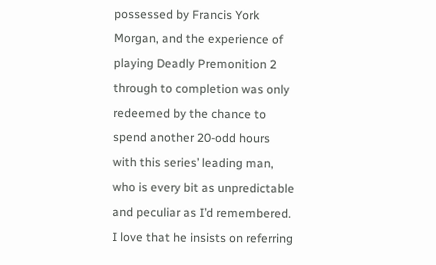possessed by Francis York Morgan, and the experience of playing Deadly Premonition 2 through to completion was only redeemed by the chance to spend another 20-odd hours with this series’ leading man, who is every bit as unpredictable and peculiar as I’d remembered. I love that he insists on referring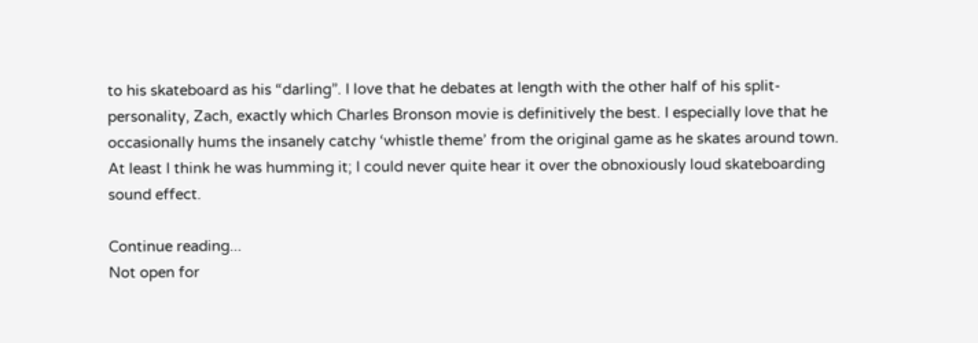to his skateboard as his “darling”. I love that he debates at length with the other half of his split-personality, Zach, exactly which Charles Bronson movie is definitively the best. I especially love that he occasionally hums the insanely catchy ‘whistle theme’ from the original game as he skates around town. At least I think he was humming it; I could never quite hear it over the obnoxiously loud skateboarding sound effect.

Continue reading...
Not open for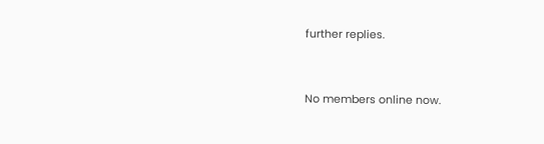further replies.


No members online now.